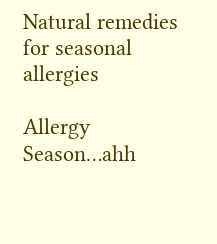Natural remedies for seasonal allergies

Allergy Season…ahh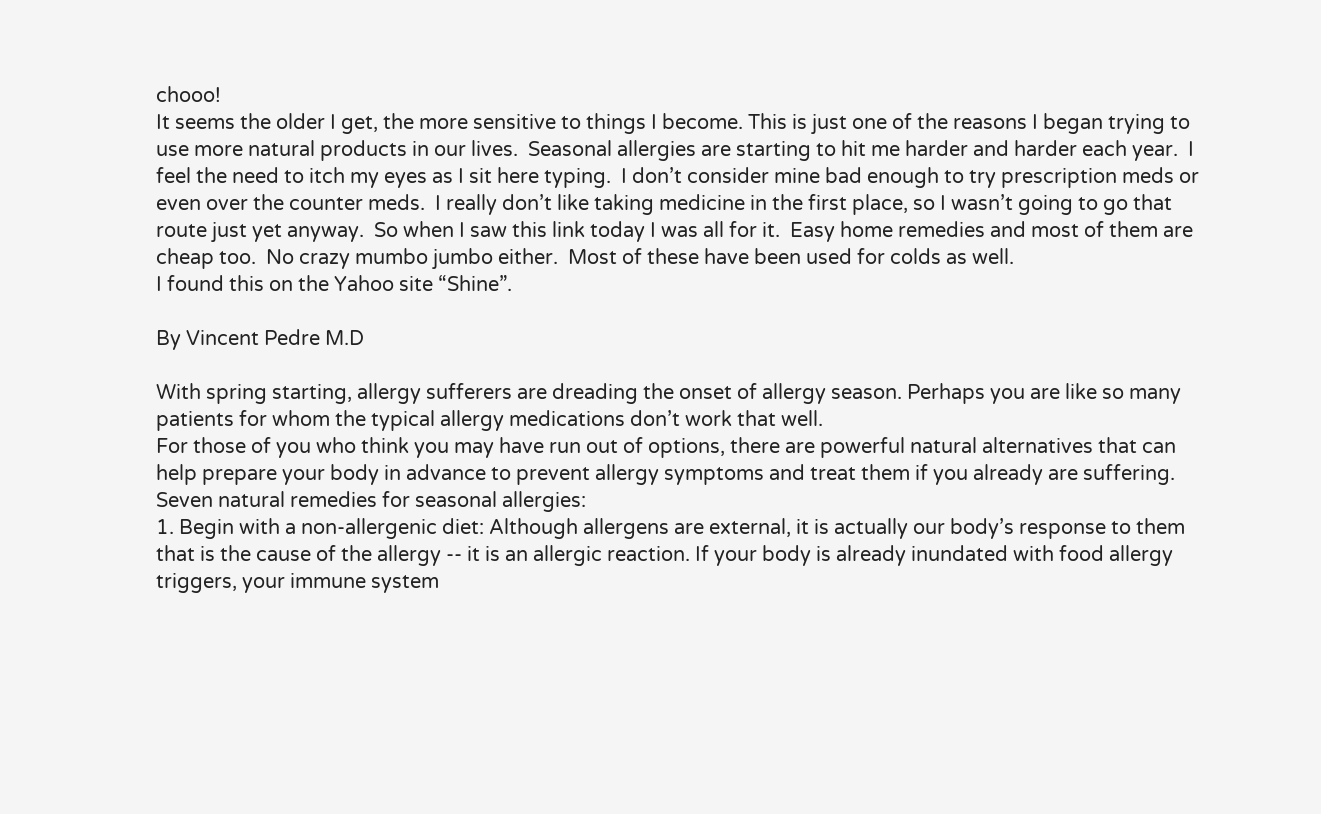chooo!
It seems the older I get, the more sensitive to things I become. This is just one of the reasons I began trying to use more natural products in our lives.  Seasonal allergies are starting to hit me harder and harder each year.  I feel the need to itch my eyes as I sit here typing.  I don’t consider mine bad enough to try prescription meds or even over the counter meds.  I really don’t like taking medicine in the first place, so I wasn’t going to go that route just yet anyway.  So when I saw this link today I was all for it.  Easy home remedies and most of them are cheap too.  No crazy mumbo jumbo either.  Most of these have been used for colds as well.
I found this on the Yahoo site “Shine”.

By Vincent Pedre M.D

With spring starting, allergy sufferers are dreading the onset of allergy season. Perhaps you are like so many patients for whom the typical allergy medications don’t work that well.
For those of you who think you may have run out of options, there are powerful natural alternatives that can help prepare your body in advance to prevent allergy symptoms and treat them if you already are suffering.
Seven natural remedies for seasonal allergies:
1. Begin with a non-allergenic diet: Although allergens are external, it is actually our body’s response to them that is the cause of the allergy -- it is an allergic reaction. If your body is already inundated with food allergy triggers, your immune system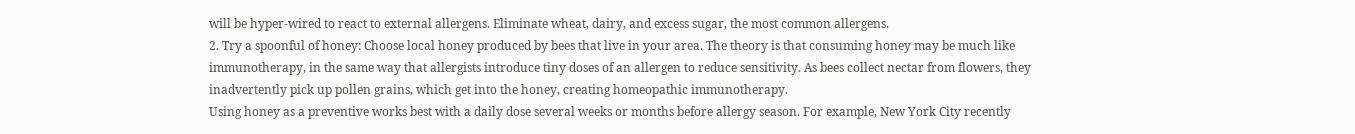will be hyper-wired to react to external allergens. Eliminate wheat, dairy, and excess sugar, the most common allergens.
2. Try a spoonful of honey: Choose local honey produced by bees that live in your area. The theory is that consuming honey may be much like immunotherapy, in the same way that allergists introduce tiny doses of an allergen to reduce sensitivity. As bees collect nectar from flowers, they inadvertently pick up pollen grains, which get into the honey, creating homeopathic immunotherapy.
Using honey as a preventive works best with a daily dose several weeks or months before allergy season. For example, New York City recently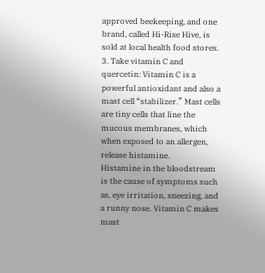approved beekeeping, and one brand, called Hi-Rise Hive, is sold at local health food stores.
3. Take vitamin C and quercetin: Vitamin C is a powerful antioxidant and also a mast cell “stabilizer.” Mast cells are tiny cells that line the mucous membranes, which when exposed to an allergen, release histamine.
Histamine in the bloodstream is the cause of symptoms such as, eye irritation, sneezing, and a runny nose. Vitamin C makes mast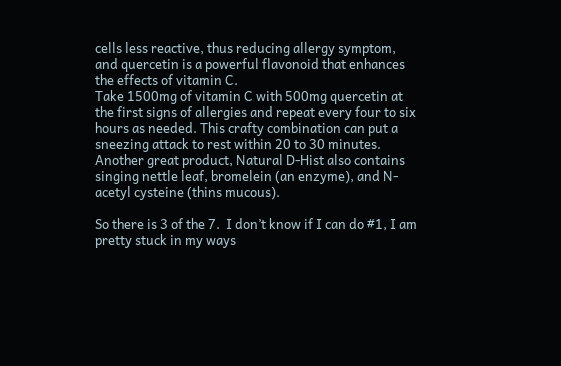cells less reactive, thus reducing allergy symptom, and quercetin is a powerful flavonoid that enhances the effects of vitamin C.
Take 1500mg of vitamin C with 500mg quercetin at the first signs of allergies and repeat every four to six hours as needed. This crafty combination can put a sneezing attack to rest within 20 to 30 minutes. Another great product, Natural D-Hist also contains singing nettle leaf, bromelein (an enzyme), and N-acetyl cysteine (thins mucous).

So there is 3 of the 7.  I don’t know if I can do #1, I am pretty stuck in my ways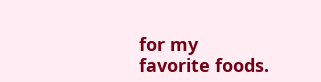for my favorite foods.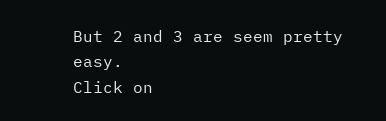But 2 and 3 are seem pretty easy.
Click on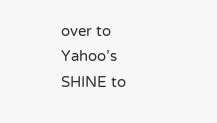over to Yahoo’s SHINE to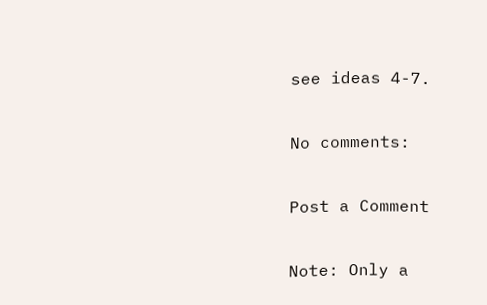see ideas 4-7.

No comments:

Post a Comment

Note: Only a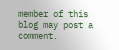member of this blog may post a comment.